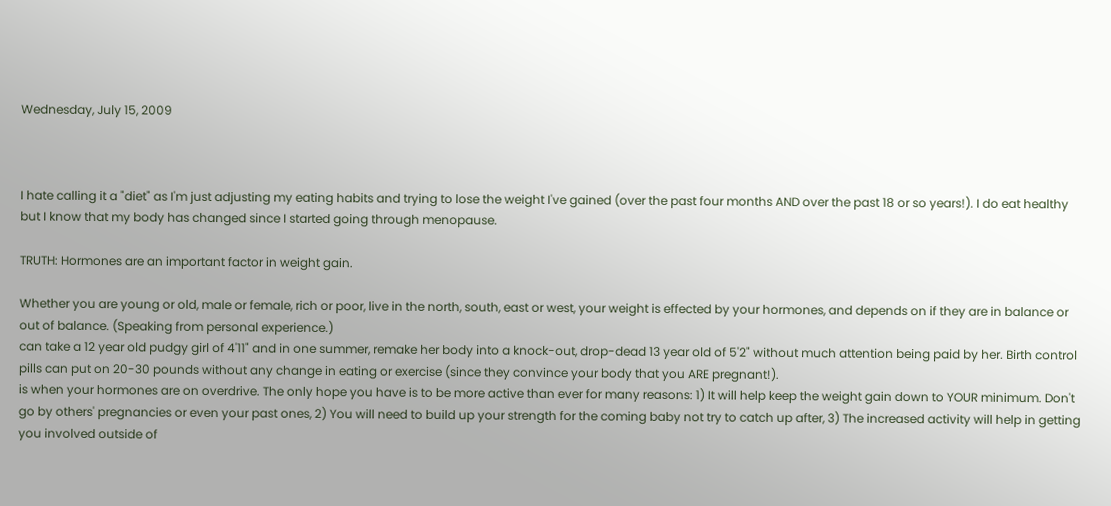Wednesday, July 15, 2009



I hate calling it a "diet" as I'm just adjusting my eating habits and trying to lose the weight I've gained (over the past four months AND over the past 18 or so years!). I do eat healthy but I know that my body has changed since I started going through menopause.

TRUTH: Hormones are an important factor in weight gain.

Whether you are young or old, male or female, rich or poor, live in the north, south, east or west, your weight is effected by your hormones, and depends on if they are in balance or out of balance. (Speaking from personal experience.)
can take a 12 year old pudgy girl of 4'11" and in one summer, remake her body into a knock-out, drop-dead 13 year old of 5'2" without much attention being paid by her. Birth control pills can put on 20-30 pounds without any change in eating or exercise (since they convince your body that you ARE pregnant!).
is when your hormones are on overdrive. The only hope you have is to be more active than ever for many reasons: 1) It will help keep the weight gain down to YOUR minimum. Don't go by others' pregnancies or even your past ones, 2) You will need to build up your strength for the coming baby not try to catch up after, 3) The increased activity will help in getting you involved outside of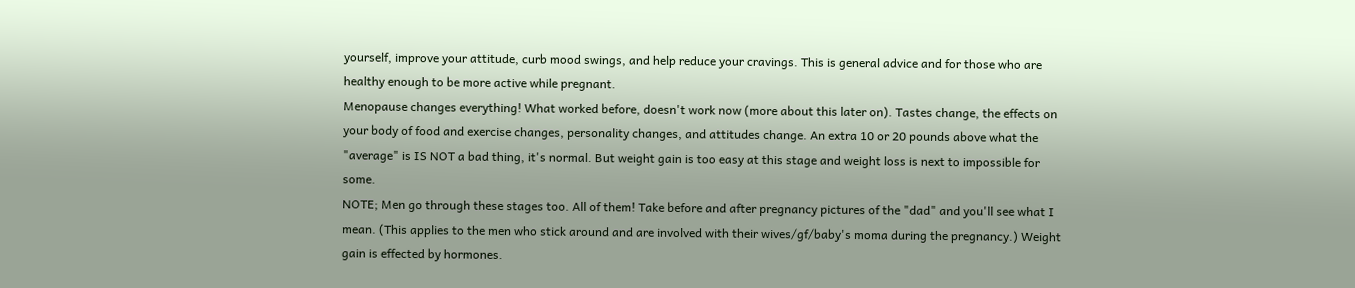yourself, improve your attitude, curb mood swings, and help reduce your cravings. This is general advice and for those who are healthy enough to be more active while pregnant.
Menopause changes everything! What worked before, doesn't work now (more about this later on). Tastes change, the effects on your body of food and exercise changes, personality changes, and attitudes change. An extra 10 or 20 pounds above what the "average" is IS NOT a bad thing, it's normal. But weight gain is too easy at this stage and weight loss is next to impossible for some.
NOTE; Men go through these stages too. All of them! Take before and after pregnancy pictures of the "dad" and you'll see what I mean. (This applies to the men who stick around and are involved with their wives/gf/baby's moma during the pregnancy.) Weight gain is effected by hormones.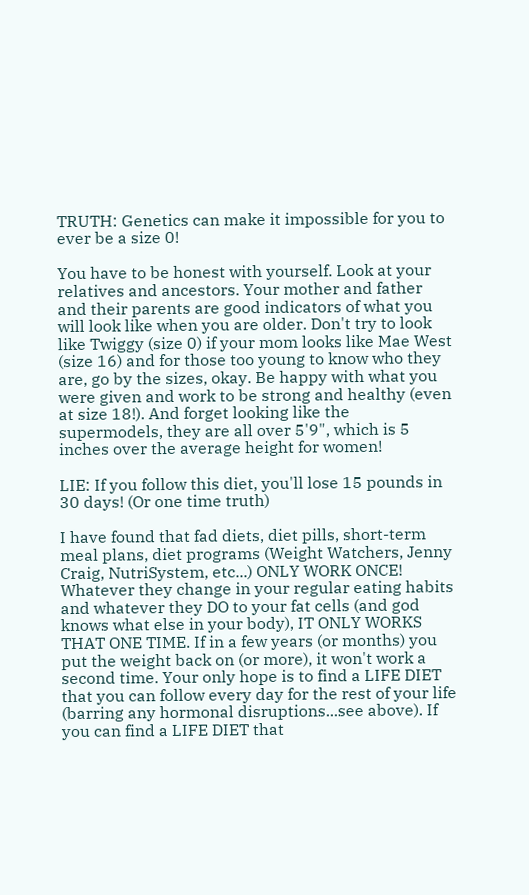TRUTH: Genetics can make it impossible for you to ever be a size 0!

You have to be honest with yourself. Look at your relatives and ancestors. Your mother and father and their parents are good indicators of what you will look like when you are older. Don't try to look like Twiggy (size 0) if your mom looks like Mae West (size 16) and for those too young to know who they are, go by the sizes, okay. Be happy with what you were given and work to be strong and healthy (even at size 18!). And forget looking like the supermodels, they are all over 5'9", which is 5 inches over the average height for women!

LIE: If you follow this diet, you'll lose 15 pounds in 30 days! (Or one time truth)

I have found that fad diets, diet pills, short-term meal plans, diet programs (Weight Watchers, Jenny Craig, NutriSystem, etc...) ONLY WORK ONCE! Whatever they change in your regular eating habits and whatever they DO to your fat cells (and god knows what else in your body), IT ONLY WORKS THAT ONE TIME. If in a few years (or months) you put the weight back on (or more), it won't work a second time. Your only hope is to find a LIFE DIET that you can follow every day for the rest of your life (barring any hormonal disruptions...see above). If you can find a LIFE DIET that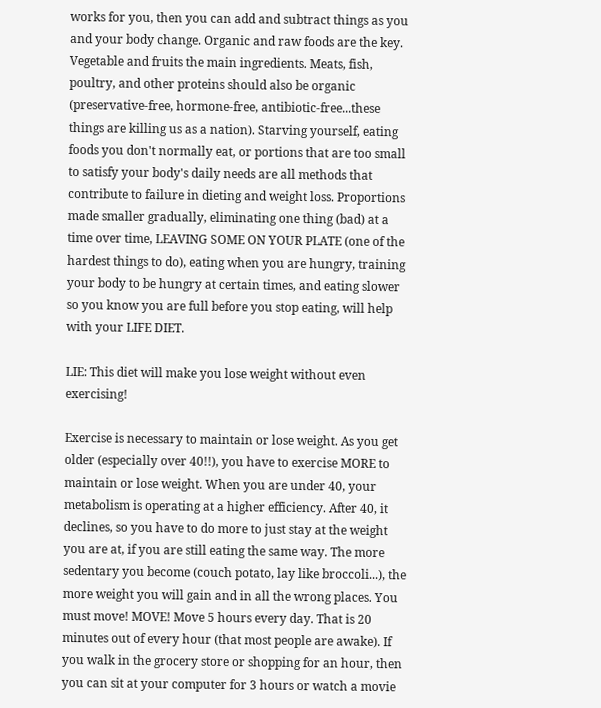works for you, then you can add and subtract things as you and your body change. Organic and raw foods are the key. Vegetable and fruits the main ingredients. Meats, fish, poultry, and other proteins should also be organic (preservative-free, hormone-free, antibiotic-free...these things are killing us as a nation). Starving yourself, eating foods you don't normally eat, or portions that are too small to satisfy your body's daily needs are all methods that contribute to failure in dieting and weight loss. Proportions made smaller gradually, eliminating one thing (bad) at a time over time, LEAVING SOME ON YOUR PLATE (one of the hardest things to do), eating when you are hungry, training your body to be hungry at certain times, and eating slower so you know you are full before you stop eating, will help with your LIFE DIET.

LIE: This diet will make you lose weight without even exercising!

Exercise is necessary to maintain or lose weight. As you get older (especially over 40!!), you have to exercise MORE to maintain or lose weight. When you are under 40, your metabolism is operating at a higher efficiency. After 40, it declines, so you have to do more to just stay at the weight you are at, if you are still eating the same way. The more sedentary you become (couch potato, lay like broccoli...), the more weight you will gain and in all the wrong places. You must move! MOVE! Move 5 hours every day. That is 20 minutes out of every hour (that most people are awake). If you walk in the grocery store or shopping for an hour, then you can sit at your computer for 3 hours or watch a movie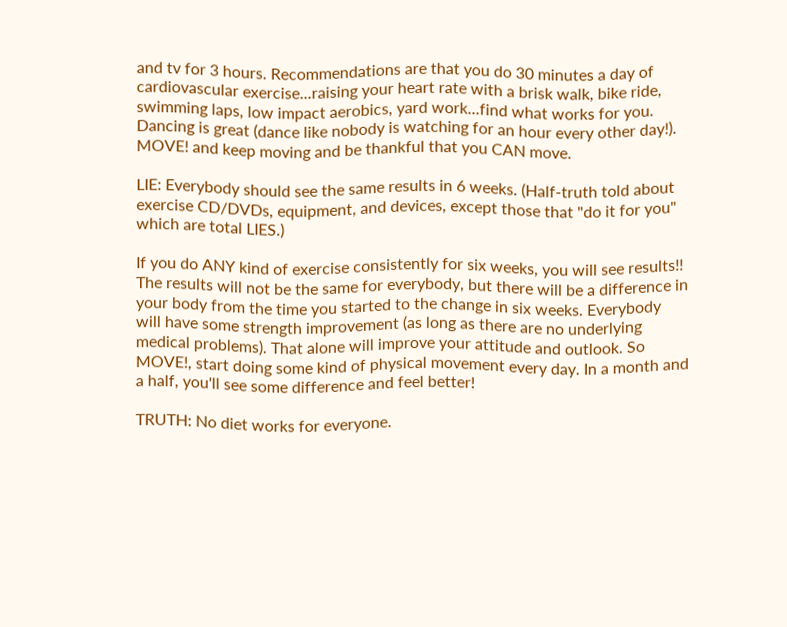and tv for 3 hours. Recommendations are that you do 30 minutes a day of cardiovascular exercise...raising your heart rate with a brisk walk, bike ride, swimming laps, low impact aerobics, yard work...find what works for you. Dancing is great (dance like nobody is watching for an hour every other day!). MOVE! and keep moving and be thankful that you CAN move.

LIE: Everybody should see the same results in 6 weeks. (Half-truth told about exercise CD/DVDs, equipment, and devices, except those that "do it for you" which are total LIES.)

If you do ANY kind of exercise consistently for six weeks, you will see results!! The results will not be the same for everybody, but there will be a difference in your body from the time you started to the change in six weeks. Everybody will have some strength improvement (as long as there are no underlying medical problems). That alone will improve your attitude and outlook. So MOVE!, start doing some kind of physical movement every day. In a month and a half, you'll see some difference and feel better!

TRUTH: No diet works for everyone.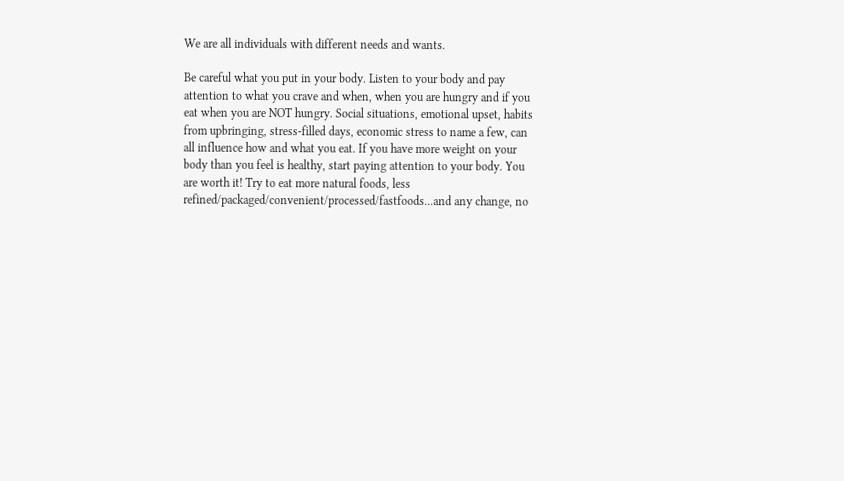We are all individuals with different needs and wants.

Be careful what you put in your body. Listen to your body and pay attention to what you crave and when, when you are hungry and if you eat when you are NOT hungry. Social situations, emotional upset, habits from upbringing, stress-filled days, economic stress to name a few, can all influence how and what you eat. If you have more weight on your body than you feel is healthy, start paying attention to your body. You are worth it! Try to eat more natural foods, less refined/packaged/convenient/processed/fastfoods...and any change, no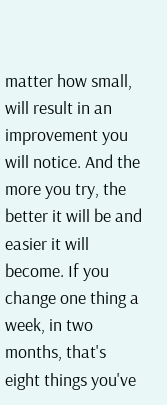matter how small, will result in an improvement you will notice. And the more you try, the better it will be and easier it will become. If you change one thing a week, in two months, that's eight things you've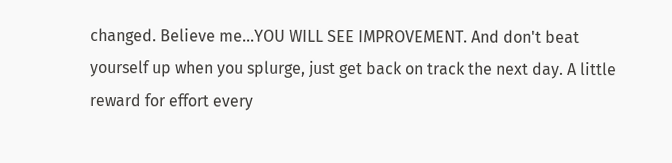changed. Believe me...YOU WILL SEE IMPROVEMENT. And don't beat yourself up when you splurge, just get back on track the next day. A little reward for effort every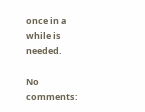once in a while is needed.

No comments: